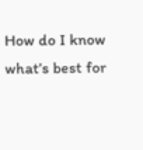How do I know what’s best for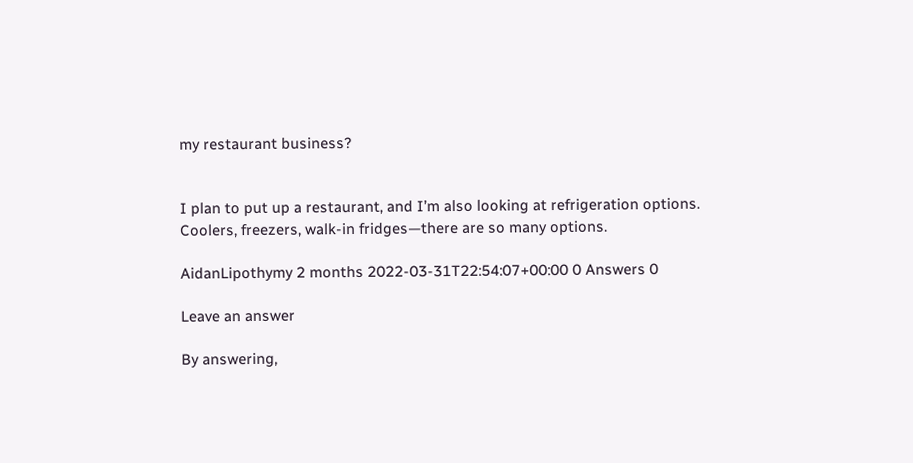my restaurant business?


I plan to put up a restaurant, and I’m also looking at refrigeration options. Coolers, freezers, walk-in fridges—there are so many options.

AidanLipothymy 2 months 2022-03-31T22:54:07+00:00 0 Answers 0

Leave an answer

By answering,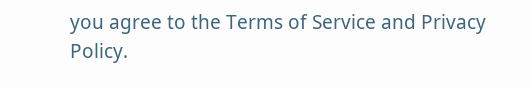you agree to the Terms of Service and Privacy Policy.